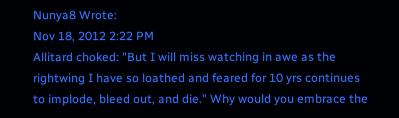Nunya8 Wrote:
Nov 18, 2012 2:22 PM
Allitard choked: "But I will miss watching in awe as the rightwing I have so loathed and feared for 10 yrs continues to implode, bleed out, and die." Why would you embrace the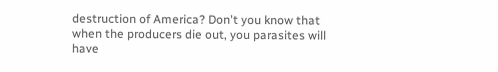destruction of America? Don't you know that when the producers die out, you parasites will have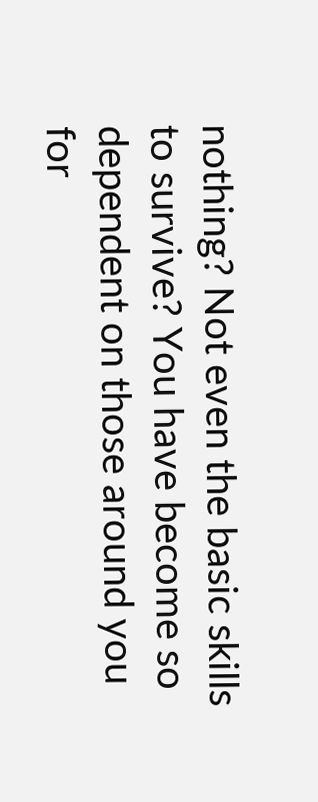nothing? Not even the basic skills to survive? You have become so dependent on those around you for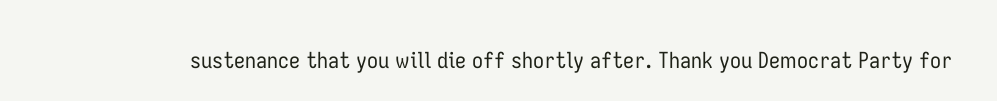sustenance that you will die off shortly after. Thank you Democrat Party for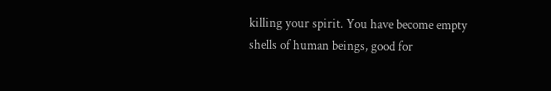killing your spirit. You have become empty shells of human beings, good for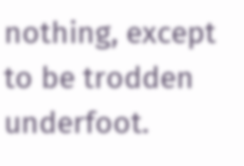nothing, except to be trodden underfoot.